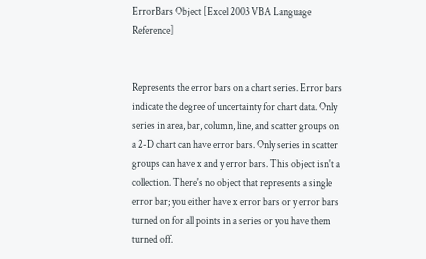ErrorBars Object [Excel 2003 VBA Language Reference]


Represents the error bars on a chart series. Error bars indicate the degree of uncertainty for chart data. Only series in area, bar, column, line, and scatter groups on a 2-D chart can have error bars. Only series in scatter groups can have x and y error bars. This object isn't a collection. There's no object that represents a single error bar; you either have x error bars or y error bars turned on for all points in a series or you have them turned off.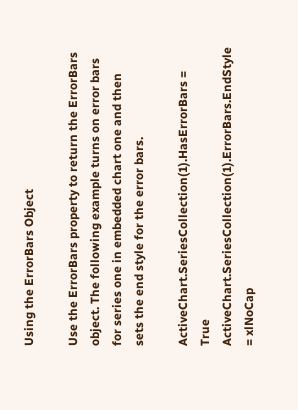Using the ErrorBars Object

Use the ErrorBars property to return the ErrorBars object. The following example turns on error bars for series one in embedded chart one and then sets the end style for the error bars.

ActiveChart.SeriesCollection(1).HasErrorBars = True
ActiveChart.SeriesCollection(1).ErrorBars.EndStyle = xlNoCap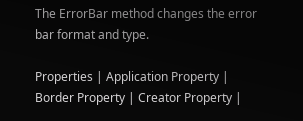The ErrorBar method changes the error bar format and type.

Properties | Application Property | Border Property | Creator Property |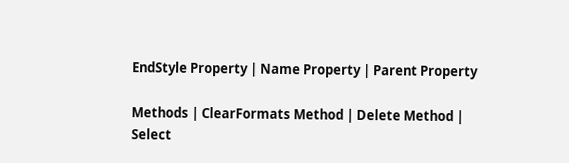EndStyle Property | Name Property | Parent Property

Methods | ClearFormats Method | Delete Method | Select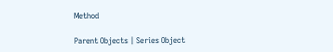Method

Parent Objects | Series Object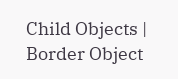Child Objects | Border Object